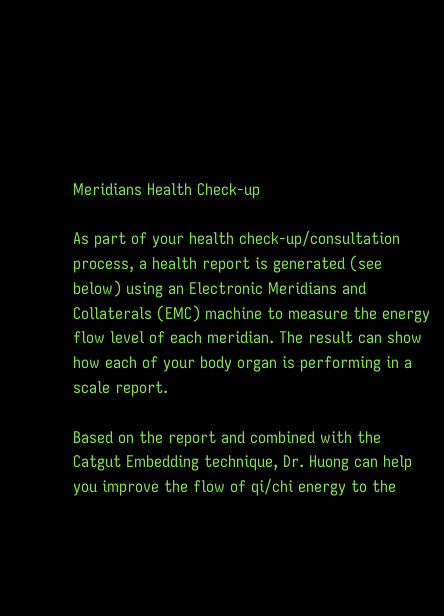Meridians Health Check-up

As part of your health check-up/consultation process, a health report is generated (see below) using an Electronic Meridians and Collaterals (EMC) machine to measure the energy flow level of each meridian. The result can show how each of your body organ is performing in a scale report.

Based on the report and combined with the Catgut Embedding technique, Dr. Huong can help you improve the flow of qi/chi energy to the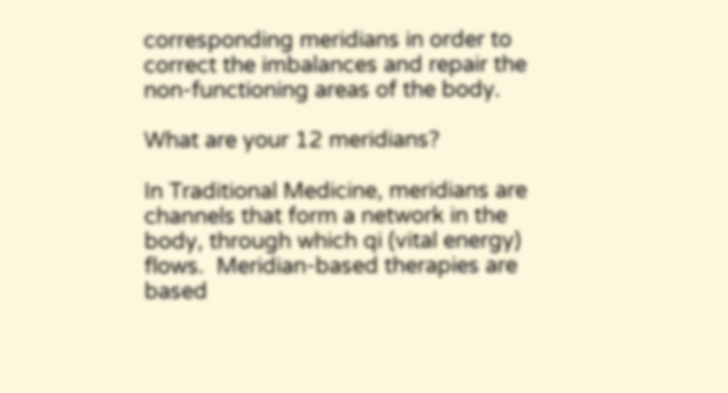corresponding meridians in order to correct the imbalances and repair the non-functioning areas of the body.

What are your 12 meridians?

In Traditional Medicine, meridians are channels that form a network in the body, through which qi (vital energy) flows.  Meridian-based therapies are based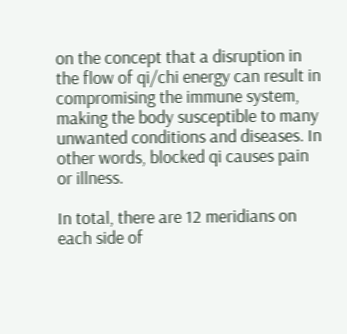on the concept that a disruption in the flow of qi/chi energy can result in compromising the immune system, making the body susceptible to many unwanted conditions and diseases. In other words, blocked qi causes pain or illness.

In total, there are 12 meridians on each side of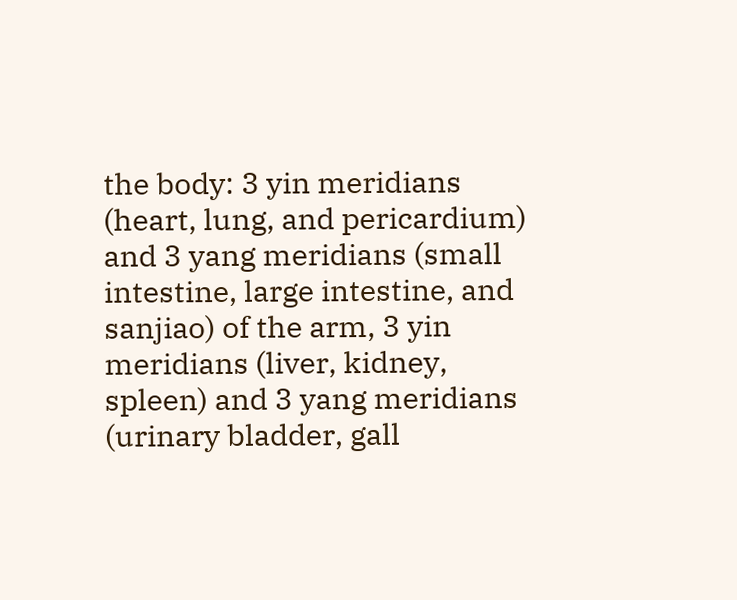the body: 3 yin meridians (heart, lung, and pericardium) and 3 yang meridians (small intestine, large intestine, and sanjiao) of the arm, 3 yin meridians (liver, kidney, spleen) and 3 yang meridians (urinary bladder, gall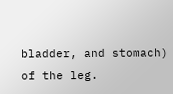bladder, and stomach) of the leg.